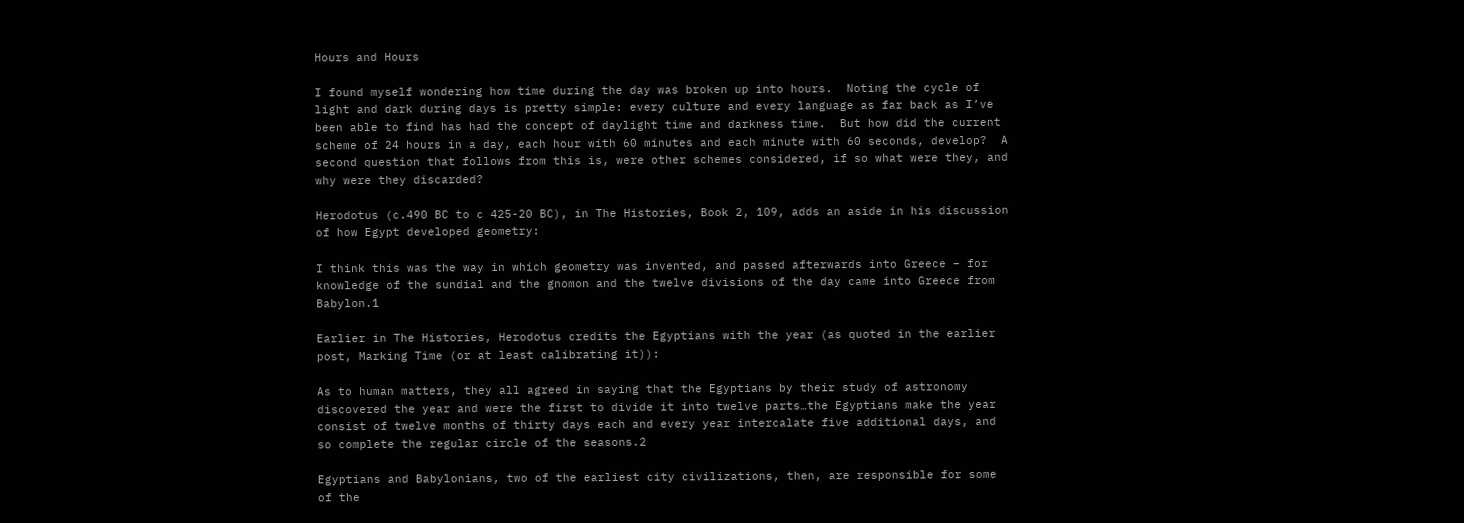Hours and Hours

I found myself wondering how time during the day was broken up into hours.  Noting the cycle of light and dark during days is pretty simple: every culture and every language as far back as I’ve been able to find has had the concept of daylight time and darkness time.  But how did the current scheme of 24 hours in a day, each hour with 60 minutes and each minute with 60 seconds, develop?  A second question that follows from this is, were other schemes considered, if so what were they, and why were they discarded?

Herodotus (c.490 BC to c 425-20 BC), in The Histories, Book 2, 109, adds an aside in his discussion of how Egypt developed geometry:

I think this was the way in which geometry was invented, and passed afterwards into Greece – for knowledge of the sundial and the gnomon and the twelve divisions of the day came into Greece from Babylon.1

Earlier in The Histories, Herodotus credits the Egyptians with the year (as quoted in the earlier post, Marking Time (or at least calibrating it)):

As to human matters, they all agreed in saying that the Egyptians by their study of astronomy discovered the year and were the first to divide it into twelve parts…the Egyptians make the year consist of twelve months of thirty days each and every year intercalate five additional days, and so complete the regular circle of the seasons.2

Egyptians and Babylonians, two of the earliest city civilizations, then, are responsible for some of the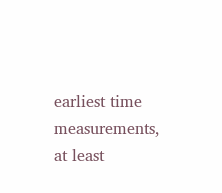earliest time measurements, at least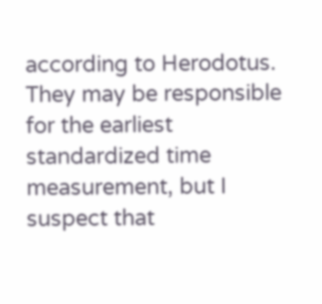according to Herodotus.  They may be responsible for the earliest standardized time measurement, but I suspect that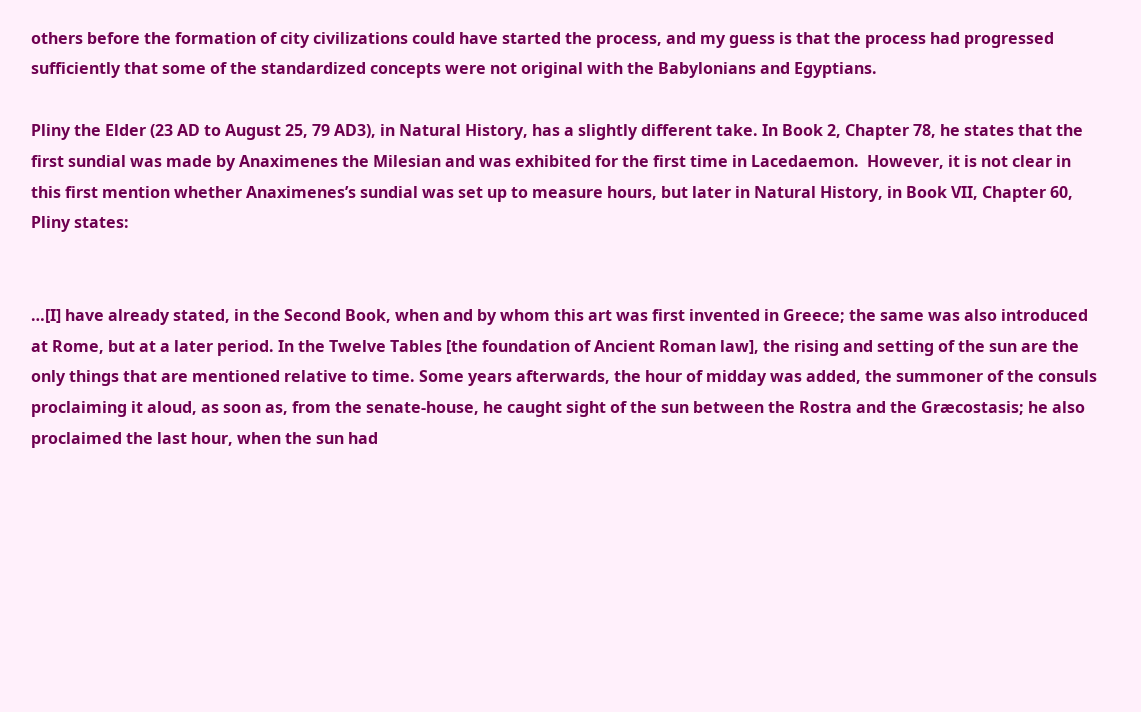others before the formation of city civilizations could have started the process, and my guess is that the process had progressed sufficiently that some of the standardized concepts were not original with the Babylonians and Egyptians.

Pliny the Elder (23 AD to August 25, 79 AD3), in Natural History, has a slightly different take. In Book 2, Chapter 78, he states that the first sundial was made by Anaximenes the Milesian and was exhibited for the first time in Lacedaemon.  However, it is not clear in this first mention whether Anaximenes’s sundial was set up to measure hours, but later in Natural History, in Book VII, Chapter 60, Pliny states:


…[I] have already stated, in the Second Book, when and by whom this art was first invented in Greece; the same was also introduced at Rome, but at a later period. In the Twelve Tables [the foundation of Ancient Roman law], the rising and setting of the sun are the only things that are mentioned relative to time. Some years afterwards, the hour of midday was added, the summoner of the consuls proclaiming it aloud, as soon as, from the senate-house, he caught sight of the sun between the Rostra and the Græcostasis; he also proclaimed the last hour, when the sun had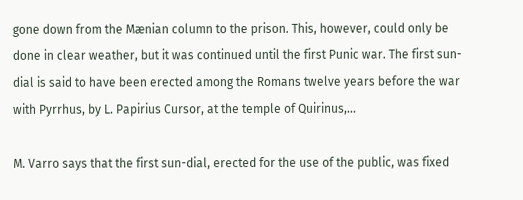gone down from the Mænian column to the prison. This, however, could only be done in clear weather, but it was continued until the first Punic war. The first sun-dial is said to have been erected among the Romans twelve years before the war with Pyrrhus, by L. Papirius Cursor, at the temple of Quirinus,…

M. Varro says that the first sun-dial, erected for the use of the public, was fixed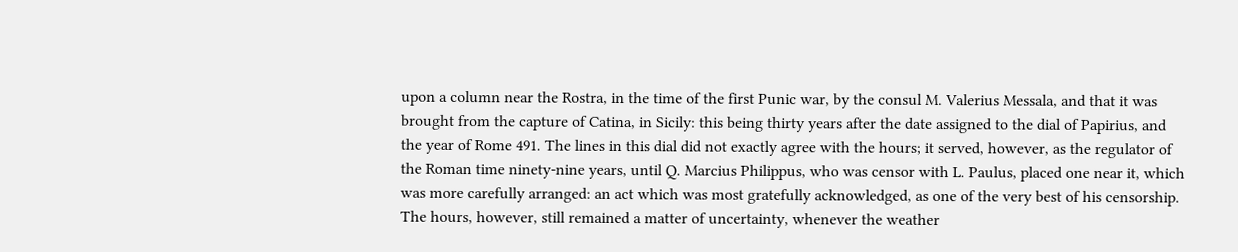upon a column near the Rostra, in the time of the first Punic war, by the consul M. Valerius Messala, and that it was brought from the capture of Catina, in Sicily: this being thirty years after the date assigned to the dial of Papirius, and the year of Rome 491. The lines in this dial did not exactly agree with the hours; it served, however, as the regulator of the Roman time ninety-nine years, until Q. Marcius Philippus, who was censor with L. Paulus, placed one near it, which was more carefully arranged: an act which was most gratefully acknowledged, as one of the very best of his censorship. The hours, however, still remained a matter of uncertainty, whenever the weather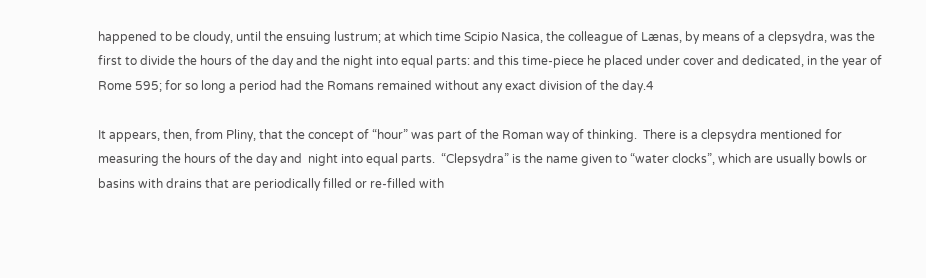happened to be cloudy, until the ensuing lustrum; at which time Scipio Nasica, the colleague of Lænas, by means of a clepsydra, was the first to divide the hours of the day and the night into equal parts: and this time-piece he placed under cover and dedicated, in the year of Rome 595; for so long a period had the Romans remained without any exact division of the day.4

It appears, then, from Pliny, that the concept of “hour” was part of the Roman way of thinking.  There is a clepsydra mentioned for measuring the hours of the day and  night into equal parts.  “Clepsydra” is the name given to “water clocks”, which are usually bowls or basins with drains that are periodically filled or re-filled with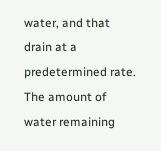water, and that drain at a predetermined rate.  The amount of water remaining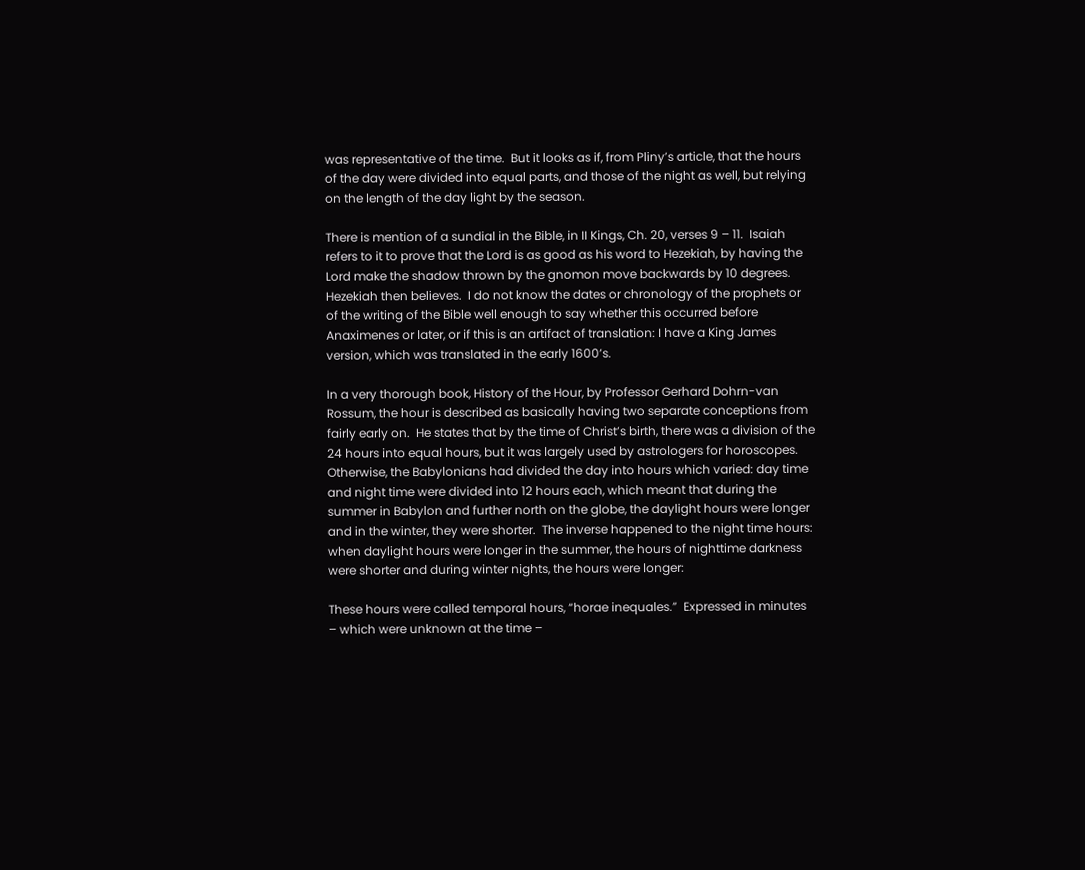was representative of the time.  But it looks as if, from Pliny’s article, that the hours of the day were divided into equal parts, and those of the night as well, but relying on the length of the day light by the season.

There is mention of a sundial in the Bible, in II Kings, Ch. 20, verses 9 – 11.  Isaiah refers to it to prove that the Lord is as good as his word to Hezekiah, by having the Lord make the shadow thrown by the gnomon move backwards by 10 degrees.  Hezekiah then believes.  I do not know the dates or chronology of the prophets or of the writing of the Bible well enough to say whether this occurred before Anaximenes or later, or if this is an artifact of translation: I have a King James version, which was translated in the early 1600’s.

In a very thorough book, History of the Hour, by Professor Gerhard Dohrn-van Rossum, the hour is described as basically having two separate conceptions from fairly early on.  He states that by the time of Christ’s birth, there was a division of the 24 hours into equal hours, but it was largely used by astrologers for horoscopes.  Otherwise, the Babylonians had divided the day into hours which varied: day time and night time were divided into 12 hours each, which meant that during the summer in Babylon and further north on the globe, the daylight hours were longer and in the winter, they were shorter.  The inverse happened to the night time hours: when daylight hours were longer in the summer, the hours of nighttime darkness were shorter and during winter nights, the hours were longer:

These hours were called temporal hours, “horae inequales.”  Expressed in minutes – which were unknown at the time –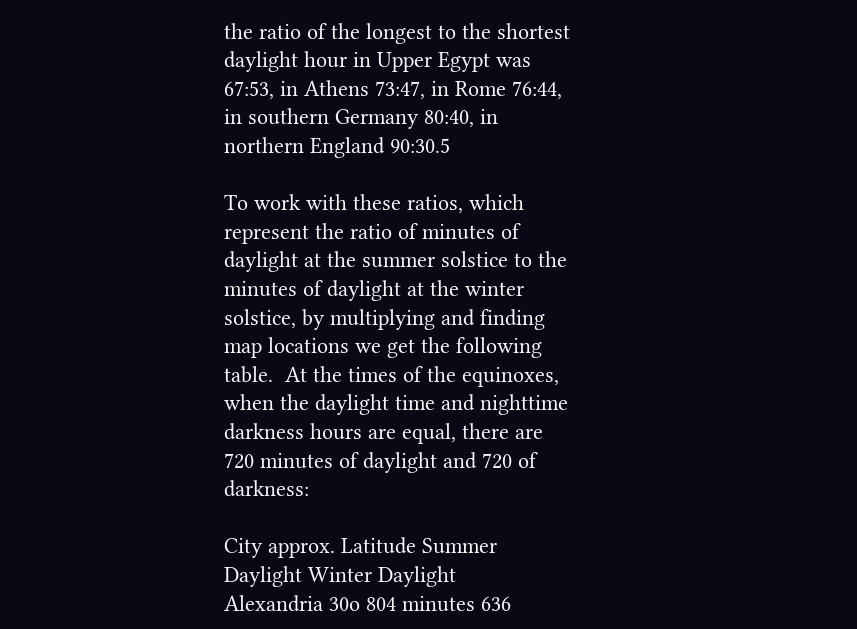the ratio of the longest to the shortest daylight hour in Upper Egypt was 67:53, in Athens 73:47, in Rome 76:44, in southern Germany 80:40, in northern England 90:30.5

To work with these ratios, which represent the ratio of minutes of daylight at the summer solstice to the minutes of daylight at the winter solstice, by multiplying and finding map locations we get the following table.  At the times of the equinoxes, when the daylight time and nighttime darkness hours are equal, there are 720 minutes of daylight and 720 of darkness:

City approx. Latitude Summer Daylight Winter Daylight
Alexandria 30o 804 minutes 636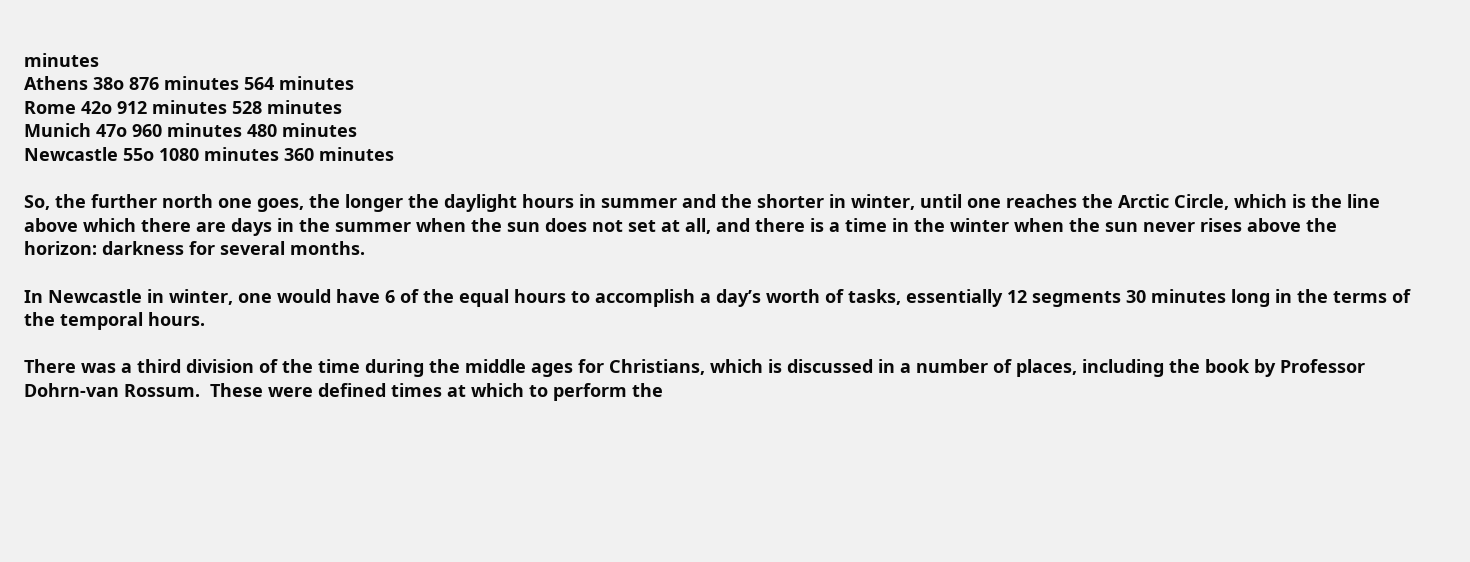minutes
Athens 38o 876 minutes 564 minutes
Rome 42o 912 minutes 528 minutes
Munich 47o 960 minutes 480 minutes
Newcastle 55o 1080 minutes 360 minutes

So, the further north one goes, the longer the daylight hours in summer and the shorter in winter, until one reaches the Arctic Circle, which is the line above which there are days in the summer when the sun does not set at all, and there is a time in the winter when the sun never rises above the horizon: darkness for several months.

In Newcastle in winter, one would have 6 of the equal hours to accomplish a day’s worth of tasks, essentially 12 segments 30 minutes long in the terms of the temporal hours.

There was a third division of the time during the middle ages for Christians, which is discussed in a number of places, including the book by Professor Dohrn-van Rossum.  These were defined times at which to perform the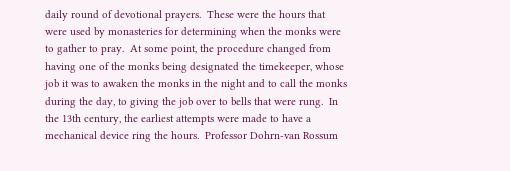daily round of devotional prayers.  These were the hours that were used by monasteries for determining when the monks were to gather to pray.  At some point, the procedure changed from having one of the monks being designated the timekeeper, whose job it was to awaken the monks in the night and to call the monks during the day, to giving the job over to bells that were rung.  In the 13th century, the earliest attempts were made to have a mechanical device ring the hours.  Professor Dohrn-van Rossum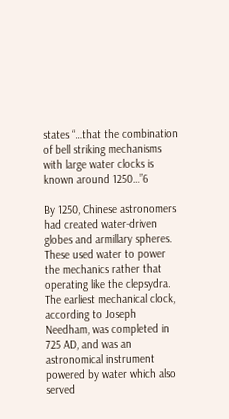states “…that the combination of bell striking mechanisms with large water clocks is known around 1250…”6

By 1250, Chinese astronomers had created water-driven globes and armillary spheres.  These used water to power the mechanics rather that operating like the clepsydra.   The earliest mechanical clock, according to Joseph Needham, was completed in 725 AD, and was an astronomical instrument powered by water which also served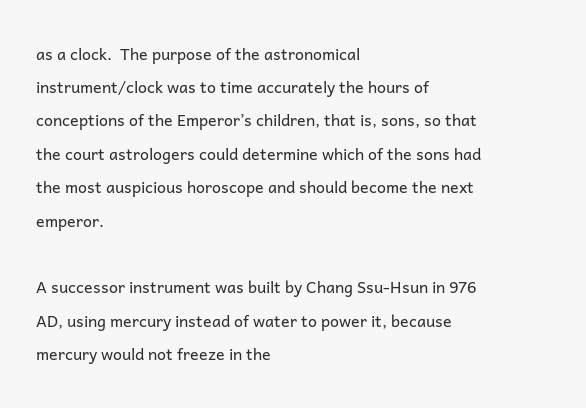as a clock.  The purpose of the astronomical instrument/clock was to time accurately the hours of conceptions of the Emperor’s children, that is, sons, so that the court astrologers could determine which of the sons had the most auspicious horoscope and should become the next emperor.

A successor instrument was built by Chang Ssu-Hsun in 976 AD, using mercury instead of water to power it, because mercury would not freeze in the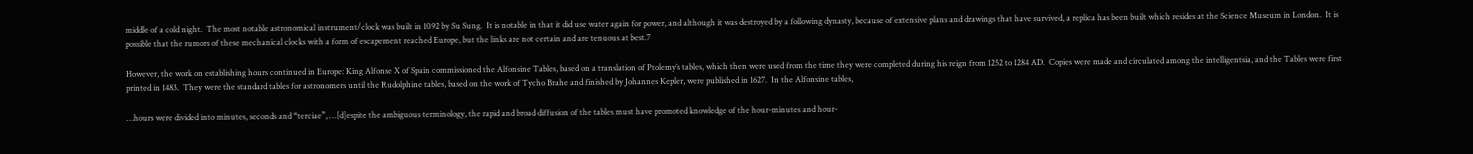middle of a cold night.  The most notable astronomical instrument/clock was built in 1092 by Su Sung.  It is notable in that it did use water again for power, and although it was destroyed by a following dynasty, because of extensive plans and drawings that have survived, a replica has been built which resides at the Science Museum in London.  It is possible that the rumors of these mechanical clocks with a form of escapement reached Europe, but the links are not certain and are tenuous at best.7

However, the work on establishing hours continued in Europe: King Alfonse X of Spain commissioned the Alfonsine Tables, based on a translation of Ptolemy’s tables, which then were used from the time they were completed during his reign from 1252 to 1284 AD.  Copies were made and circulated among the intelligentsia, and the Tables were first printed in 1483.  They were the standard tables for astronomers until the Rudolphine tables, based on the work of Tycho Brahe and finished by Johannes Kepler, were published in 1627.  In the Alfonsine tables,

…hours were divided into minutes, seconds and “terciae”, …[d]espite the ambiguous terminology, the rapid and broad diffusion of the tables must have promoted knowledge of the hour-minutes and hour-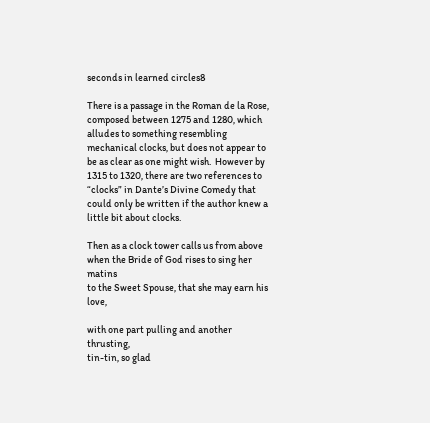seconds in learned circles8

There is a passage in the Roman de la Rose, composed between 1275 and 1280, which alludes to something resembling mechanical clocks, but does not appear to be as clear as one might wish.  However by 1315 to 1320, there are two references to “clocks” in Dante’s Divine Comedy that could only be written if the author knew a little bit about clocks.

Then as a clock tower calls us from above
when the Bride of God rises to sing her matins
to the Sweet Spouse, that she may earn his love,

with one part pulling and another thrusting,
tin-tin, so glad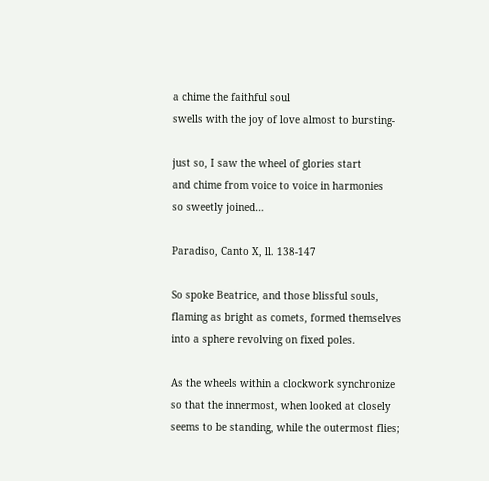a chime the faithful soul
swells with the joy of love almost to bursting-

just so, I saw the wheel of glories start
and chime from voice to voice in harmonies
so sweetly joined…

Paradiso, Canto X, ll. 138-147

So spoke Beatrice, and those blissful souls,
flaming as bright as comets, formed themselves
into a sphere revolving on fixed poles.

As the wheels within a clockwork synchronize
so that the innermost, when looked at closely
seems to be standing, while the outermost flies;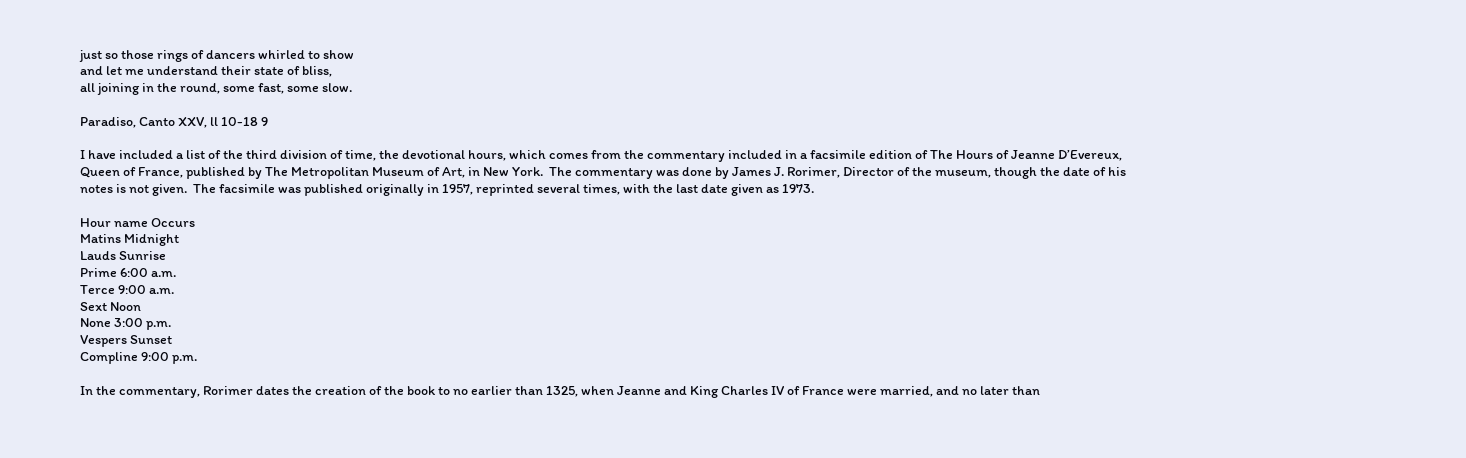just so those rings of dancers whirled to show
and let me understand their state of bliss,
all joining in the round, some fast, some slow.

Paradiso, Canto XXV, ll 10-18 9

I have included a list of the third division of time, the devotional hours, which comes from the commentary included in a facsimile edition of The Hours of Jeanne D’Evereux, Queen of France, published by The Metropolitan Museum of Art, in New York.  The commentary was done by James J. Rorimer, Director of the museum, though the date of his notes is not given.  The facsimile was published originally in 1957, reprinted several times, with the last date given as 1973.

Hour name Occurs
Matins Midnight
Lauds Sunrise
Prime 6:00 a.m.
Terce 9:00 a.m.
Sext Noon
None 3:00 p.m.
Vespers Sunset
Compline 9:00 p.m.

In the commentary, Rorimer dates the creation of the book to no earlier than 1325, when Jeanne and King Charles IV of France were married, and no later than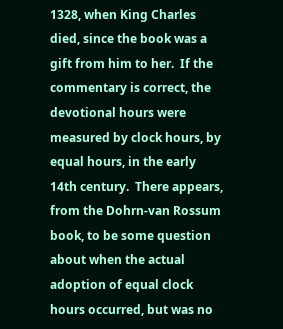1328, when King Charles died, since the book was a gift from him to her.  If the commentary is correct, the devotional hours were measured by clock hours, by equal hours, in the early 14th century.  There appears, from the Dohrn-van Rossum book, to be some question about when the actual adoption of equal clock hours occurred, but was no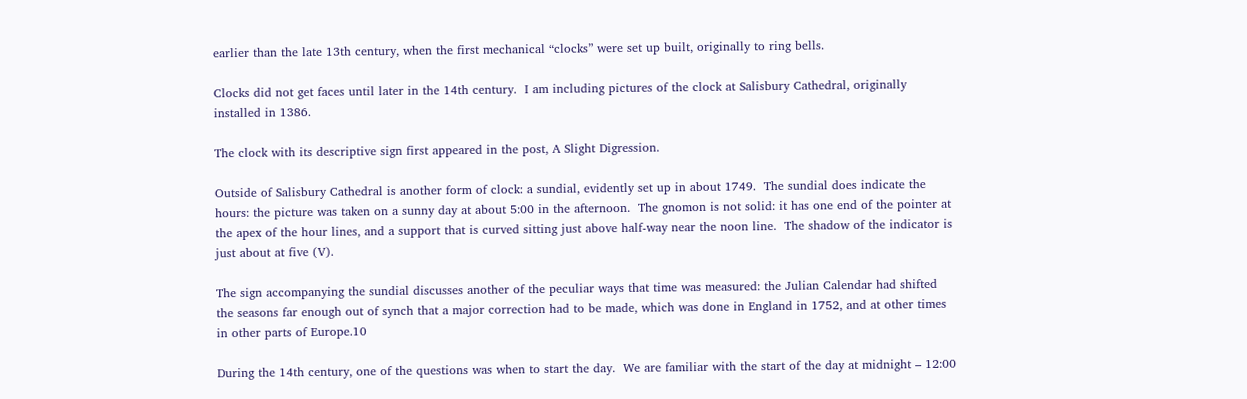earlier than the late 13th century, when the first mechanical “clocks” were set up built, originally to ring bells.

Clocks did not get faces until later in the 14th century.  I am including pictures of the clock at Salisbury Cathedral, originally installed in 1386.

The clock with its descriptive sign first appeared in the post, A Slight Digression.

Outside of Salisbury Cathedral is another form of clock: a sundial, evidently set up in about 1749.  The sundial does indicate the hours: the picture was taken on a sunny day at about 5:00 in the afternoon.  The gnomon is not solid: it has one end of the pointer at the apex of the hour lines, and a support that is curved sitting just above half-way near the noon line.  The shadow of the indicator is just about at five (V).

The sign accompanying the sundial discusses another of the peculiar ways that time was measured: the Julian Calendar had shifted the seasons far enough out of synch that a major correction had to be made, which was done in England in 1752, and at other times in other parts of Europe.10

During the 14th century, one of the questions was when to start the day.  We are familiar with the start of the day at midnight – 12:00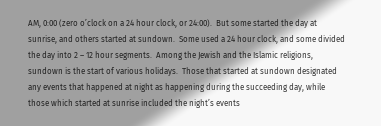AM, 0:00 (zero o’clock on a 24 hour clock, or 24:00).  But some started the day at sunrise, and others started at sundown.  Some used a 24 hour clock, and some divided the day into 2 – 12 hour segments.  Among the Jewish and the Islamic religions, sundown is the start of various holidays.  Those that started at sundown designated any events that happened at night as happening during the succeeding day, while those which started at sunrise included the night’s events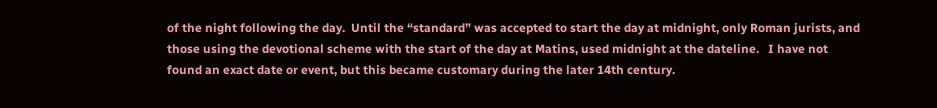of the night following the day.  Until the “standard” was accepted to start the day at midnight, only Roman jurists, and those using the devotional scheme with the start of the day at Matins, used midnight at the dateline.   I have not found an exact date or event, but this became customary during the later 14th century.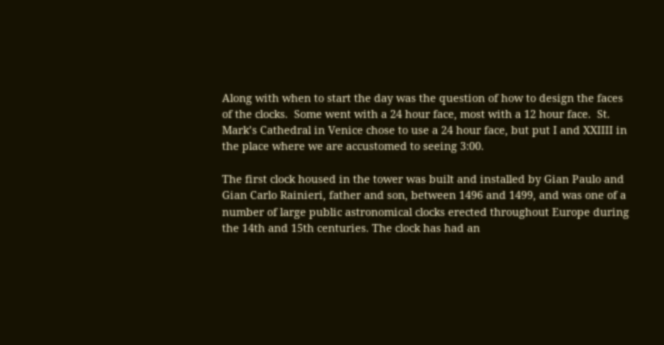Along with when to start the day was the question of how to design the faces of the clocks.  Some went with a 24 hour face, most with a 12 hour face.  St. Mark’s Cathedral in Venice chose to use a 24 hour face, but put I and XXIIII in the place where we are accustomed to seeing 3:00.

The first clock housed in the tower was built and installed by Gian Paulo and Gian Carlo Rainieri, father and son, between 1496 and 1499, and was one of a number of large public astronomical clocks erected throughout Europe during the 14th and 15th centuries. The clock has had an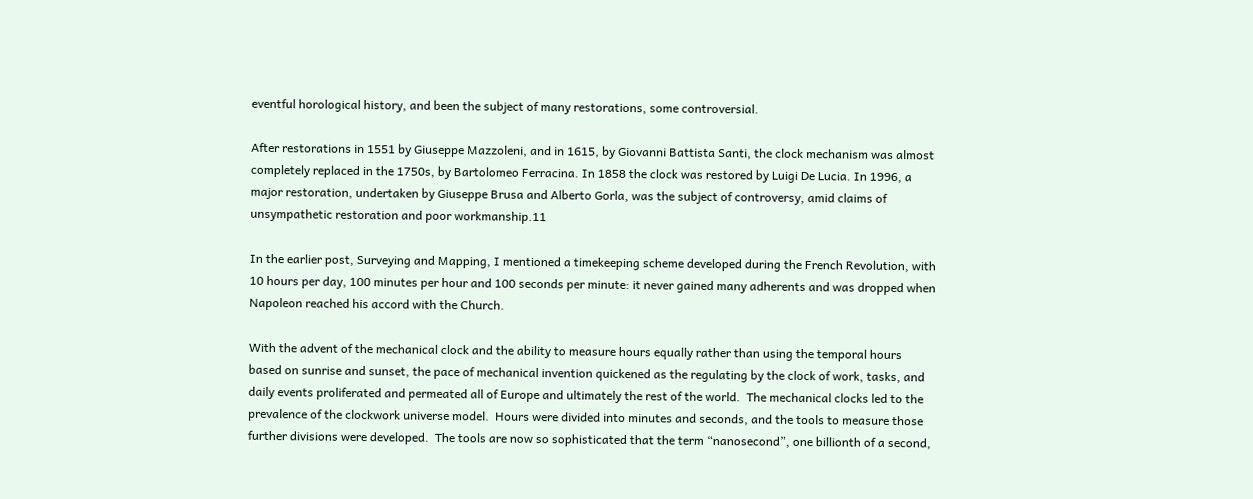eventful horological history, and been the subject of many restorations, some controversial.

After restorations in 1551 by Giuseppe Mazzoleni, and in 1615, by Giovanni Battista Santi, the clock mechanism was almost completely replaced in the 1750s, by Bartolomeo Ferracina. In 1858 the clock was restored by Luigi De Lucia. In 1996, a major restoration, undertaken by Giuseppe Brusa and Alberto Gorla, was the subject of controversy, amid claims of unsympathetic restoration and poor workmanship.11

In the earlier post, Surveying and Mapping, I mentioned a timekeeping scheme developed during the French Revolution, with 10 hours per day, 100 minutes per hour and 100 seconds per minute: it never gained many adherents and was dropped when Napoleon reached his accord with the Church.

With the advent of the mechanical clock and the ability to measure hours equally rather than using the temporal hours based on sunrise and sunset, the pace of mechanical invention quickened as the regulating by the clock of work, tasks, and daily events proliferated and permeated all of Europe and ultimately the rest of the world.  The mechanical clocks led to the prevalence of the clockwork universe model.  Hours were divided into minutes and seconds, and the tools to measure those further divisions were developed.  The tools are now so sophisticated that the term “nanosecond”, one billionth of a second,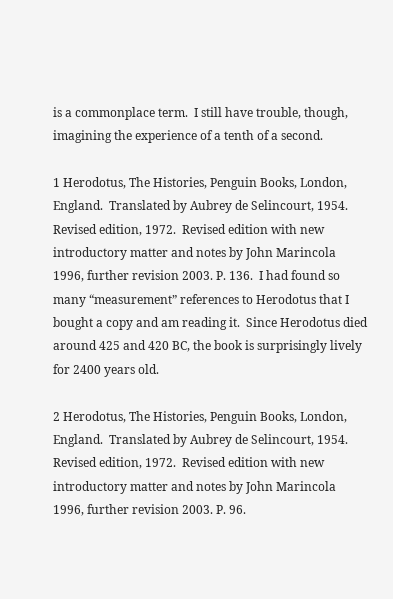is a commonplace term.  I still have trouble, though, imagining the experience of a tenth of a second.

1 Herodotus, The Histories, Penguin Books, London, England.  Translated by Aubrey de Selincourt, 1954. Revised edition, 1972.  Revised edition with new introductory matter and notes by John Marincola 1996, further revision 2003. P. 136.  I had found so many “measurement” references to Herodotus that I bought a copy and am reading it.  Since Herodotus died around 425 and 420 BC, the book is surprisingly lively for 2400 years old.

2 Herodotus, The Histories, Penguin Books, London, England.  Translated by Aubrey de Selincourt, 1954. Revised edition, 1972.  Revised edition with new introductory matter and notes by John Marincola 1996, further revision 2003. P. 96.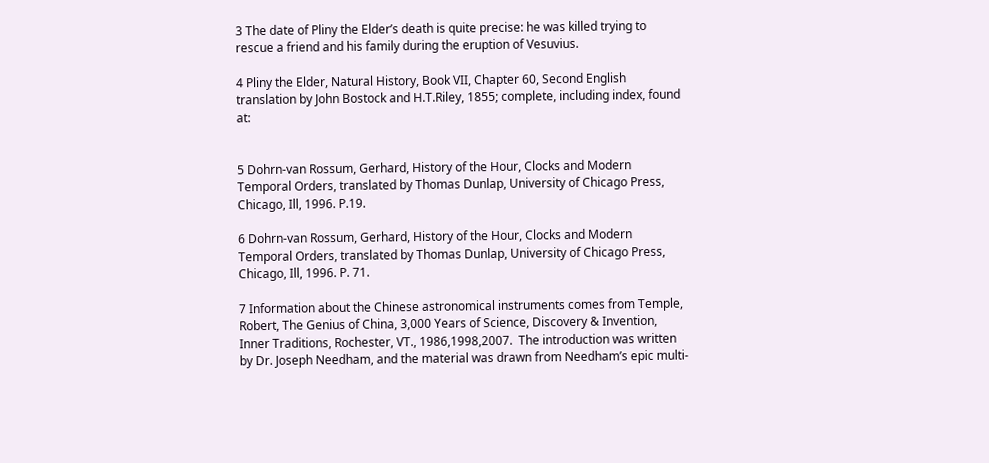3 The date of Pliny the Elder’s death is quite precise: he was killed trying to rescue a friend and his family during the eruption of Vesuvius.

4 Pliny the Elder, Natural History, Book VII, Chapter 60, Second English translation by John Bostock and H.T.Riley, 1855; complete, including index, found at:


5 Dohrn-van Rossum, Gerhard, History of the Hour, Clocks and Modern Temporal Orders, translated by Thomas Dunlap, University of Chicago Press, Chicago, Ill, 1996. P.19.

6 Dohrn-van Rossum, Gerhard, History of the Hour, Clocks and Modern Temporal Orders, translated by Thomas Dunlap, University of Chicago Press, Chicago, Ill, 1996. P. 71.

7 Information about the Chinese astronomical instruments comes from Temple, Robert, The Genius of China, 3,000 Years of Science, Discovery & Invention, Inner Traditions, Rochester, VT., 1986,1998,2007.  The introduction was written by Dr. Joseph Needham, and the material was drawn from Needham’s epic multi-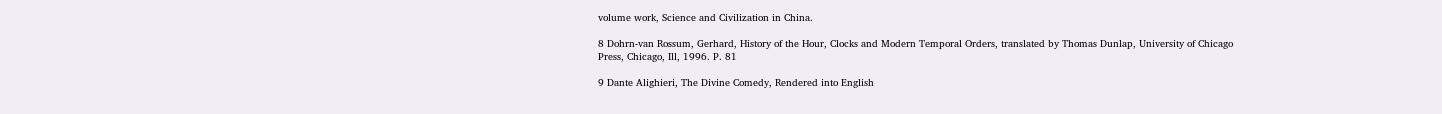volume work, Science and Civilization in China.

8 Dohrn-van Rossum, Gerhard, History of the Hour, Clocks and Modern Temporal Orders, translated by Thomas Dunlap, University of Chicago Press, Chicago, Ill, 1996. P. 81

9 Dante Alighieri, The Divine Comedy, Rendered into English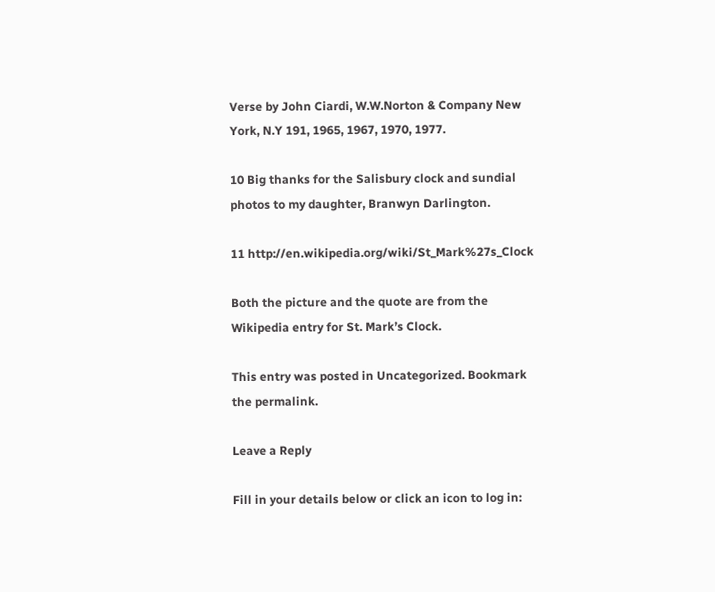Verse by John Ciardi, W.W.Norton & Company New York, N.Y 191, 1965, 1967, 1970, 1977.

10 Big thanks for the Salisbury clock and sundial photos to my daughter, Branwyn Darlington.

11 http://en.wikipedia.org/wiki/St_Mark%27s_Clock

Both the picture and the quote are from the Wikipedia entry for St. Mark’s Clock.

This entry was posted in Uncategorized. Bookmark the permalink.

Leave a Reply

Fill in your details below or click an icon to log in: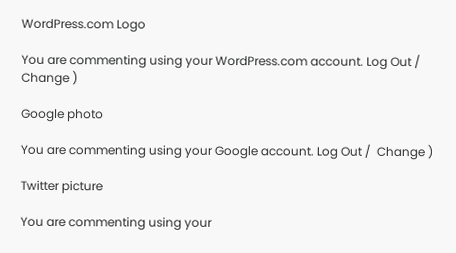WordPress.com Logo

You are commenting using your WordPress.com account. Log Out /  Change )

Google photo

You are commenting using your Google account. Log Out /  Change )

Twitter picture

You are commenting using your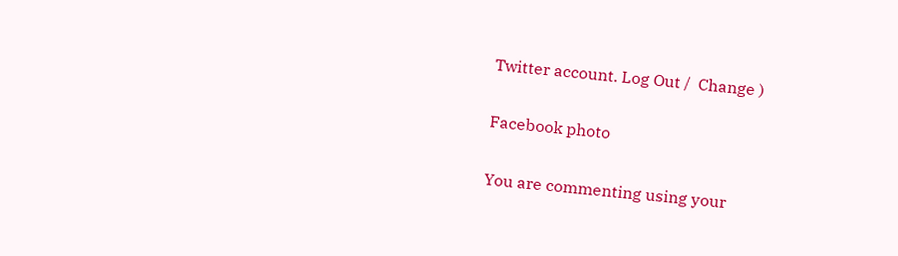Twitter account. Log Out /  Change )

Facebook photo

You are commenting using your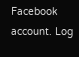Facebook account. Log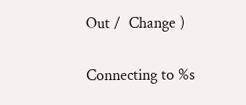Out /  Change )

Connecting to %s